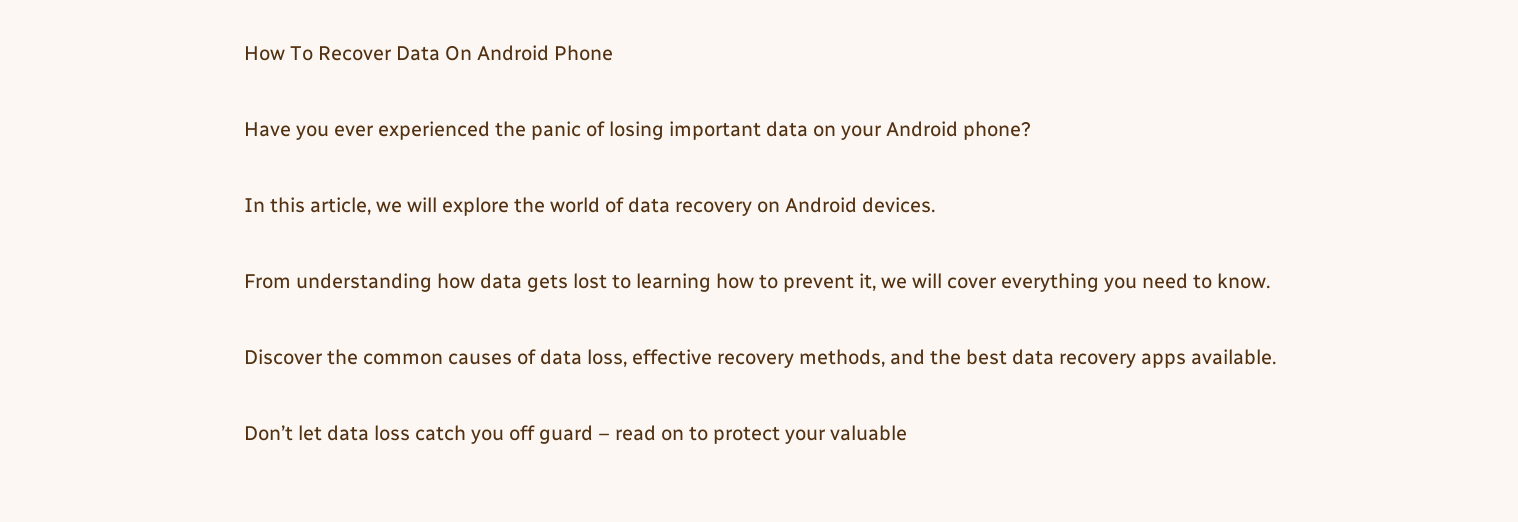How To Recover Data On Android Phone

Have you ever experienced the panic of losing important data on your Android phone?

In this article, we will explore the world of data recovery on Android devices.

From understanding how data gets lost to learning how to prevent it, we will cover everything you need to know.

Discover the common causes of data loss, effective recovery methods, and the best data recovery apps available.

Don’t let data loss catch you off guard – read on to protect your valuable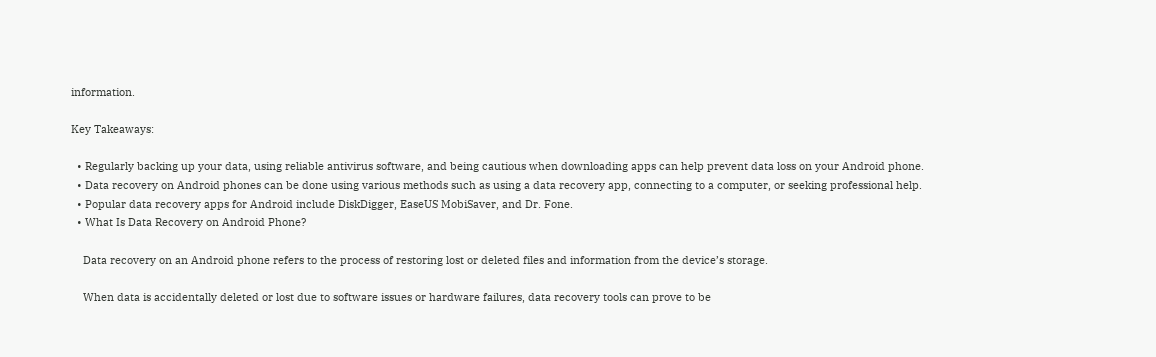information.

Key Takeaways:

  • Regularly backing up your data, using reliable antivirus software, and being cautious when downloading apps can help prevent data loss on your Android phone.
  • Data recovery on Android phones can be done using various methods such as using a data recovery app, connecting to a computer, or seeking professional help.
  • Popular data recovery apps for Android include DiskDigger, EaseUS MobiSaver, and Dr. Fone.
  • What Is Data Recovery on Android Phone?

    Data recovery on an Android phone refers to the process of restoring lost or deleted files and information from the device’s storage.

    When data is accidentally deleted or lost due to software issues or hardware failures, data recovery tools can prove to be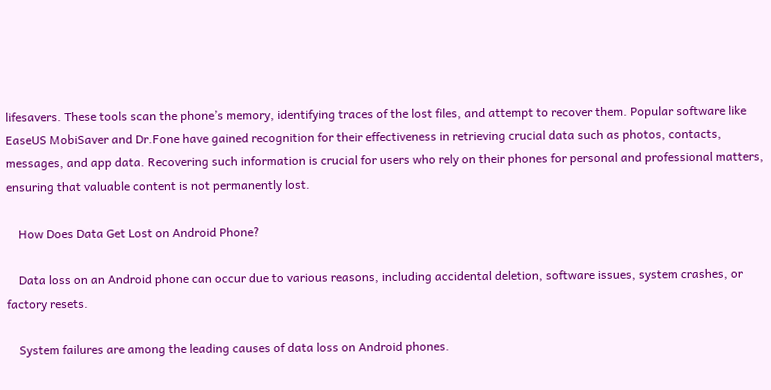lifesavers. These tools scan the phone’s memory, identifying traces of the lost files, and attempt to recover them. Popular software like EaseUS MobiSaver and Dr.Fone have gained recognition for their effectiveness in retrieving crucial data such as photos, contacts, messages, and app data. Recovering such information is crucial for users who rely on their phones for personal and professional matters, ensuring that valuable content is not permanently lost.

    How Does Data Get Lost on Android Phone?

    Data loss on an Android phone can occur due to various reasons, including accidental deletion, software issues, system crashes, or factory resets.

    System failures are among the leading causes of data loss on Android phones.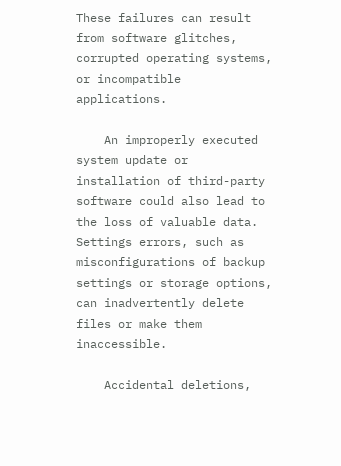These failures can result from software glitches, corrupted operating systems, or incompatible applications.

    An improperly executed system update or installation of third-party software could also lead to the loss of valuable data. Settings errors, such as misconfigurations of backup settings or storage options, can inadvertently delete files or make them inaccessible.

    Accidental deletions,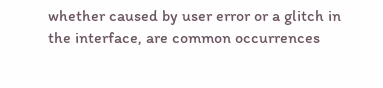whether caused by user error or a glitch in the interface, are common occurrences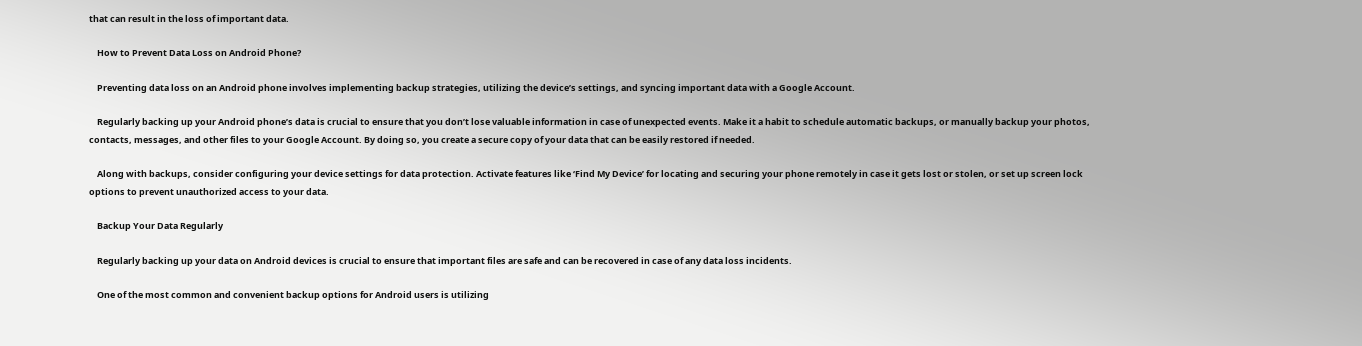that can result in the loss of important data.

    How to Prevent Data Loss on Android Phone?

    Preventing data loss on an Android phone involves implementing backup strategies, utilizing the device’s settings, and syncing important data with a Google Account.

    Regularly backing up your Android phone’s data is crucial to ensure that you don’t lose valuable information in case of unexpected events. Make it a habit to schedule automatic backups, or manually backup your photos, contacts, messages, and other files to your Google Account. By doing so, you create a secure copy of your data that can be easily restored if needed.

    Along with backups, consider configuring your device settings for data protection. Activate features like ‘Find My Device’ for locating and securing your phone remotely in case it gets lost or stolen, or set up screen lock options to prevent unauthorized access to your data.

    Backup Your Data Regularly

    Regularly backing up your data on Android devices is crucial to ensure that important files are safe and can be recovered in case of any data loss incidents.

    One of the most common and convenient backup options for Android users is utilizing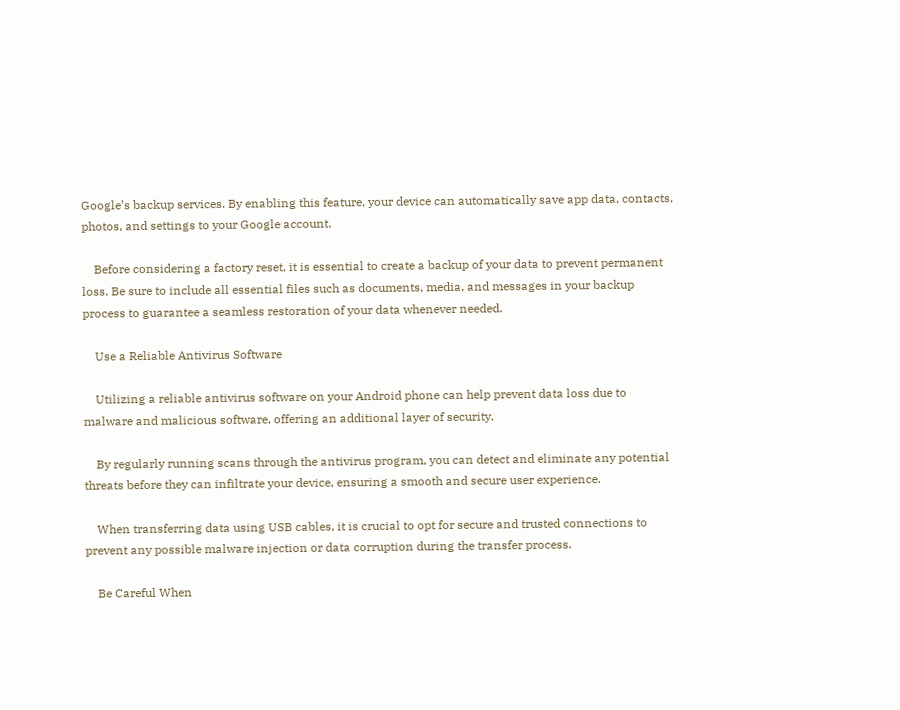Google’s backup services. By enabling this feature, your device can automatically save app data, contacts, photos, and settings to your Google account.

    Before considering a factory reset, it is essential to create a backup of your data to prevent permanent loss. Be sure to include all essential files such as documents, media, and messages in your backup process to guarantee a seamless restoration of your data whenever needed.

    Use a Reliable Antivirus Software

    Utilizing a reliable antivirus software on your Android phone can help prevent data loss due to malware and malicious software, offering an additional layer of security.

    By regularly running scans through the antivirus program, you can detect and eliminate any potential threats before they can infiltrate your device, ensuring a smooth and secure user experience.

    When transferring data using USB cables, it is crucial to opt for secure and trusted connections to prevent any possible malware injection or data corruption during the transfer process.

    Be Careful When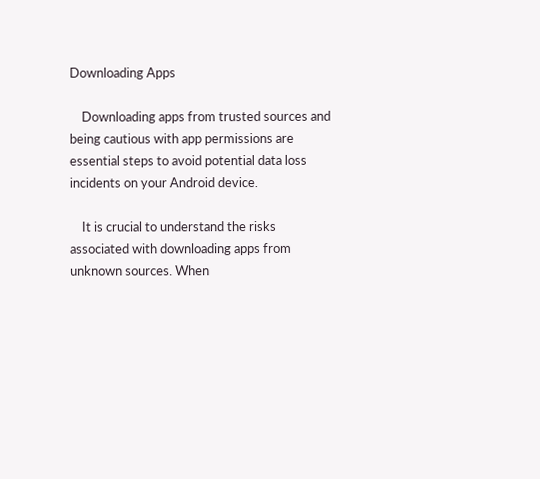Downloading Apps

    Downloading apps from trusted sources and being cautious with app permissions are essential steps to avoid potential data loss incidents on your Android device.

    It is crucial to understand the risks associated with downloading apps from unknown sources. When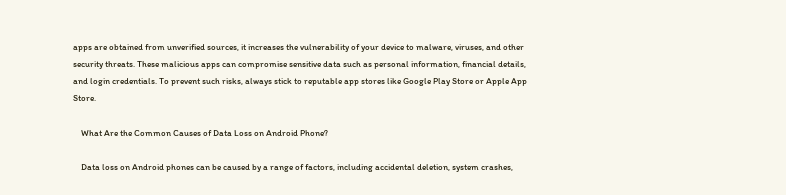apps are obtained from unverified sources, it increases the vulnerability of your device to malware, viruses, and other security threats. These malicious apps can compromise sensitive data such as personal information, financial details, and login credentials. To prevent such risks, always stick to reputable app stores like Google Play Store or Apple App Store.

    What Are the Common Causes of Data Loss on Android Phone?

    Data loss on Android phones can be caused by a range of factors, including accidental deletion, system crashes,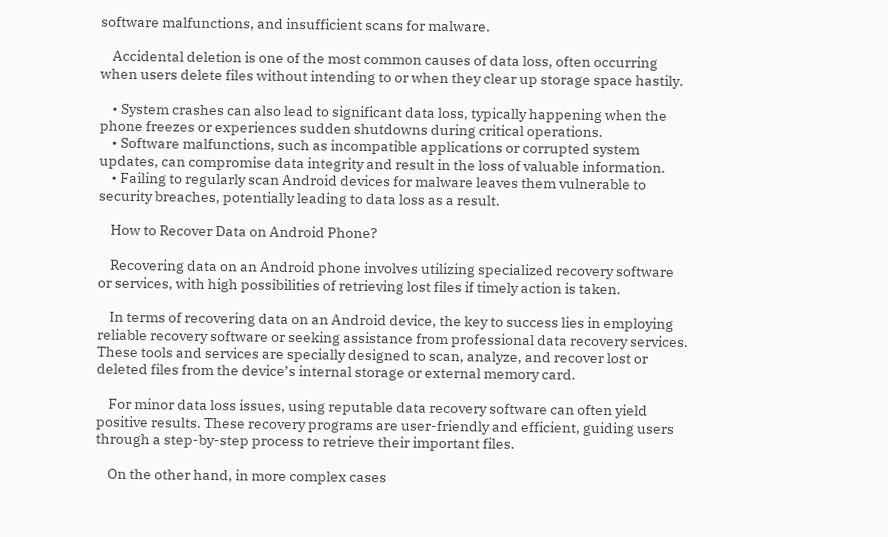software malfunctions, and insufficient scans for malware.

    Accidental deletion is one of the most common causes of data loss, often occurring when users delete files without intending to or when they clear up storage space hastily.

    • System crashes can also lead to significant data loss, typically happening when the phone freezes or experiences sudden shutdowns during critical operations.
    • Software malfunctions, such as incompatible applications or corrupted system updates, can compromise data integrity and result in the loss of valuable information.
    • Failing to regularly scan Android devices for malware leaves them vulnerable to security breaches, potentially leading to data loss as a result.

    How to Recover Data on Android Phone?

    Recovering data on an Android phone involves utilizing specialized recovery software or services, with high possibilities of retrieving lost files if timely action is taken.

    In terms of recovering data on an Android device, the key to success lies in employing reliable recovery software or seeking assistance from professional data recovery services. These tools and services are specially designed to scan, analyze, and recover lost or deleted files from the device’s internal storage or external memory card.

    For minor data loss issues, using reputable data recovery software can often yield positive results. These recovery programs are user-friendly and efficient, guiding users through a step-by-step process to retrieve their important files.

    On the other hand, in more complex cases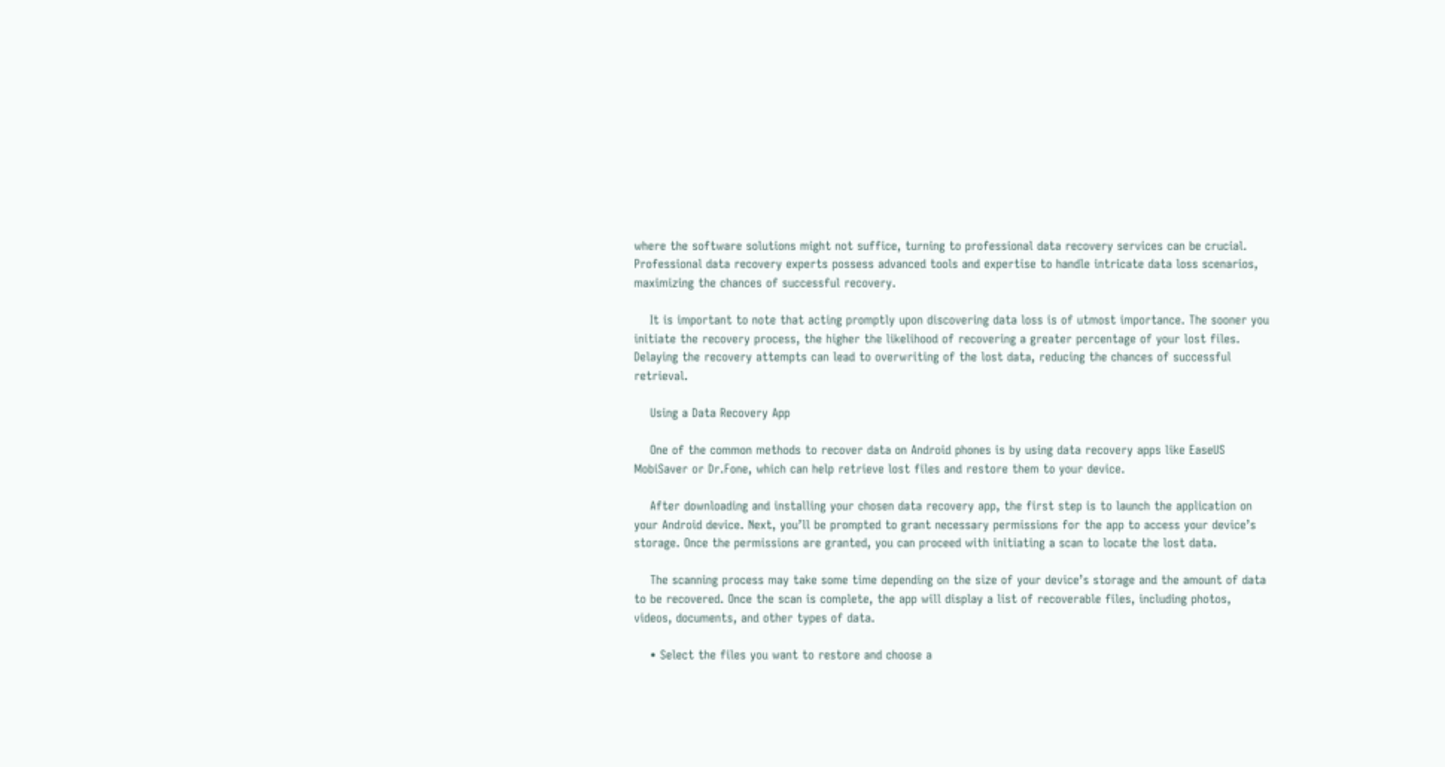where the software solutions might not suffice, turning to professional data recovery services can be crucial. Professional data recovery experts possess advanced tools and expertise to handle intricate data loss scenarios, maximizing the chances of successful recovery.

    It is important to note that acting promptly upon discovering data loss is of utmost importance. The sooner you initiate the recovery process, the higher the likelihood of recovering a greater percentage of your lost files. Delaying the recovery attempts can lead to overwriting of the lost data, reducing the chances of successful retrieval.

    Using a Data Recovery App

    One of the common methods to recover data on Android phones is by using data recovery apps like EaseUS MobiSaver or Dr.Fone, which can help retrieve lost files and restore them to your device.

    After downloading and installing your chosen data recovery app, the first step is to launch the application on your Android device. Next, you’ll be prompted to grant necessary permissions for the app to access your device’s storage. Once the permissions are granted, you can proceed with initiating a scan to locate the lost data.

    The scanning process may take some time depending on the size of your device’s storage and the amount of data to be recovered. Once the scan is complete, the app will display a list of recoverable files, including photos, videos, documents, and other types of data.

    • Select the files you want to restore and choose a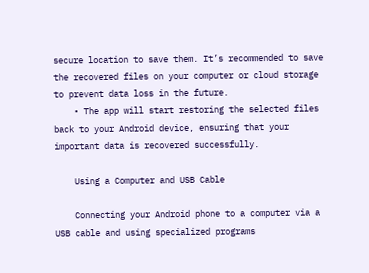secure location to save them. It’s recommended to save the recovered files on your computer or cloud storage to prevent data loss in the future.
    • The app will start restoring the selected files back to your Android device, ensuring that your important data is recovered successfully.

    Using a Computer and USB Cable

    Connecting your Android phone to a computer via a USB cable and using specialized programs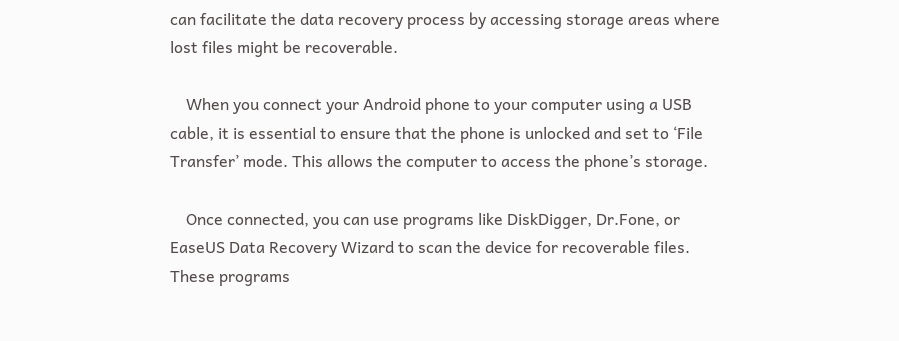can facilitate the data recovery process by accessing storage areas where lost files might be recoverable.

    When you connect your Android phone to your computer using a USB cable, it is essential to ensure that the phone is unlocked and set to ‘File Transfer’ mode. This allows the computer to access the phone’s storage.

    Once connected, you can use programs like DiskDigger, Dr.Fone, or EaseUS Data Recovery Wizard to scan the device for recoverable files. These programs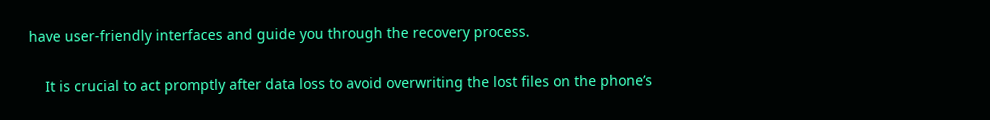have user-friendly interfaces and guide you through the recovery process.

    It is crucial to act promptly after data loss to avoid overwriting the lost files on the phone’s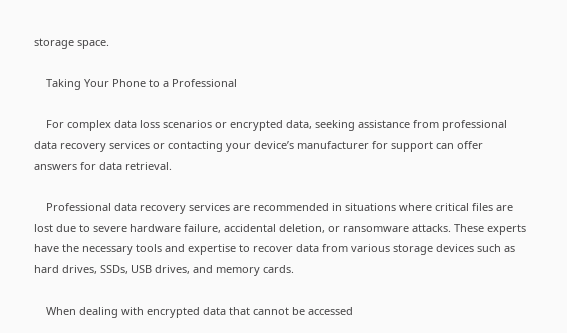storage space.

    Taking Your Phone to a Professional

    For complex data loss scenarios or encrypted data, seeking assistance from professional data recovery services or contacting your device’s manufacturer for support can offer answers for data retrieval.

    Professional data recovery services are recommended in situations where critical files are lost due to severe hardware failure, accidental deletion, or ransomware attacks. These experts have the necessary tools and expertise to recover data from various storage devices such as hard drives, SSDs, USB drives, and memory cards.

    When dealing with encrypted data that cannot be accessed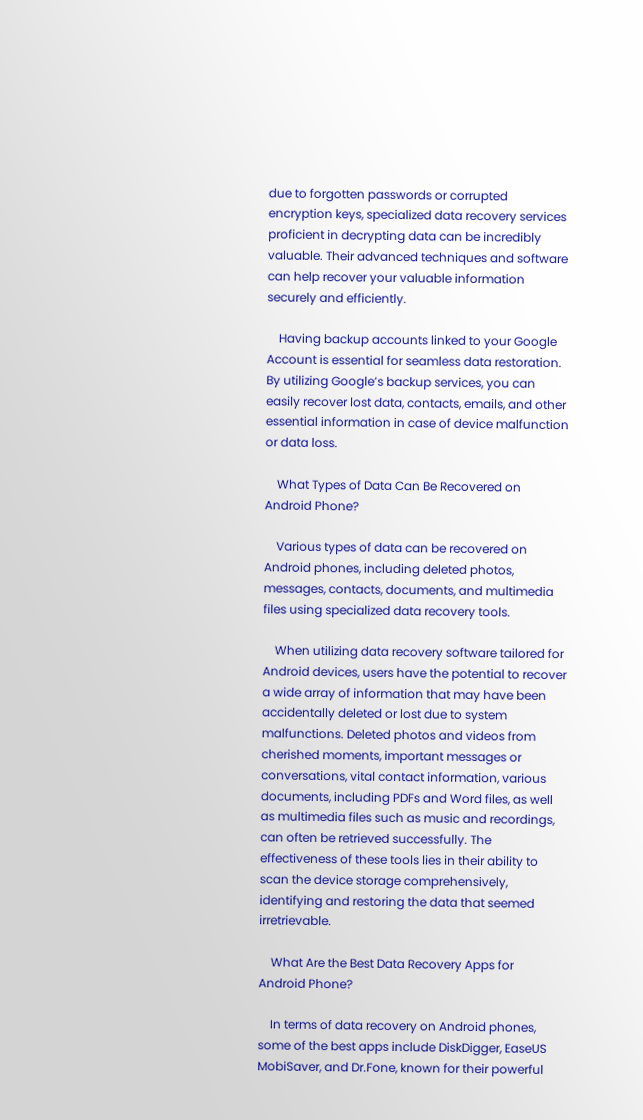due to forgotten passwords or corrupted encryption keys, specialized data recovery services proficient in decrypting data can be incredibly valuable. Their advanced techniques and software can help recover your valuable information securely and efficiently.

    Having backup accounts linked to your Google Account is essential for seamless data restoration. By utilizing Google’s backup services, you can easily recover lost data, contacts, emails, and other essential information in case of device malfunction or data loss.

    What Types of Data Can Be Recovered on Android Phone?

    Various types of data can be recovered on Android phones, including deleted photos, messages, contacts, documents, and multimedia files using specialized data recovery tools.

    When utilizing data recovery software tailored for Android devices, users have the potential to recover a wide array of information that may have been accidentally deleted or lost due to system malfunctions. Deleted photos and videos from cherished moments, important messages or conversations, vital contact information, various documents, including PDFs and Word files, as well as multimedia files such as music and recordings, can often be retrieved successfully. The effectiveness of these tools lies in their ability to scan the device storage comprehensively, identifying and restoring the data that seemed irretrievable.

    What Are the Best Data Recovery Apps for Android Phone?

    In terms of data recovery on Android phones, some of the best apps include DiskDigger, EaseUS MobiSaver, and Dr.Fone, known for their powerful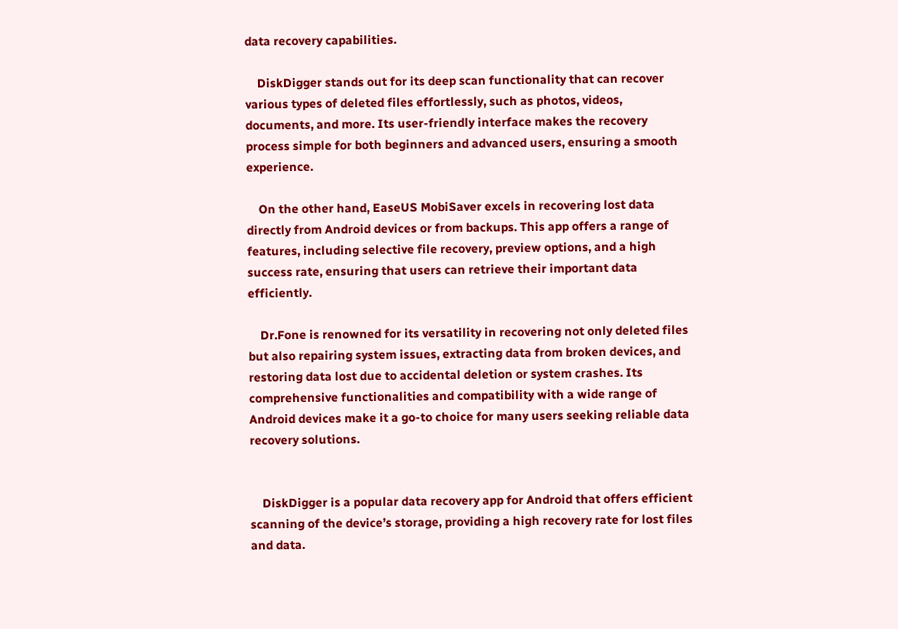data recovery capabilities.

    DiskDigger stands out for its deep scan functionality that can recover various types of deleted files effortlessly, such as photos, videos, documents, and more. Its user-friendly interface makes the recovery process simple for both beginners and advanced users, ensuring a smooth experience.

    On the other hand, EaseUS MobiSaver excels in recovering lost data directly from Android devices or from backups. This app offers a range of features, including selective file recovery, preview options, and a high success rate, ensuring that users can retrieve their important data efficiently.

    Dr.Fone is renowned for its versatility in recovering not only deleted files but also repairing system issues, extracting data from broken devices, and restoring data lost due to accidental deletion or system crashes. Its comprehensive functionalities and compatibility with a wide range of Android devices make it a go-to choice for many users seeking reliable data recovery solutions.


    DiskDigger is a popular data recovery app for Android that offers efficient scanning of the device’s storage, providing a high recovery rate for lost files and data.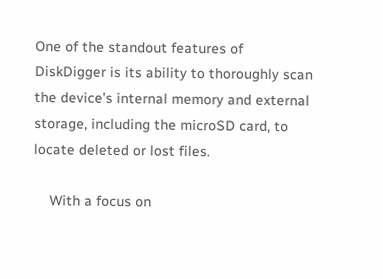One of the standout features of DiskDigger is its ability to thoroughly scan the device’s internal memory and external storage, including the microSD card, to locate deleted or lost files.

    With a focus on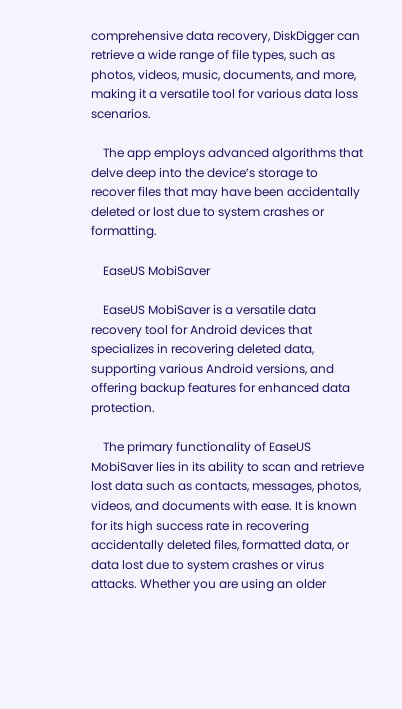comprehensive data recovery, DiskDigger can retrieve a wide range of file types, such as photos, videos, music, documents, and more, making it a versatile tool for various data loss scenarios.

    The app employs advanced algorithms that delve deep into the device’s storage to recover files that may have been accidentally deleted or lost due to system crashes or formatting.

    EaseUS MobiSaver

    EaseUS MobiSaver is a versatile data recovery tool for Android devices that specializes in recovering deleted data, supporting various Android versions, and offering backup features for enhanced data protection.

    The primary functionality of EaseUS MobiSaver lies in its ability to scan and retrieve lost data such as contacts, messages, photos, videos, and documents with ease. It is known for its high success rate in recovering accidentally deleted files, formatted data, or data lost due to system crashes or virus attacks. Whether you are using an older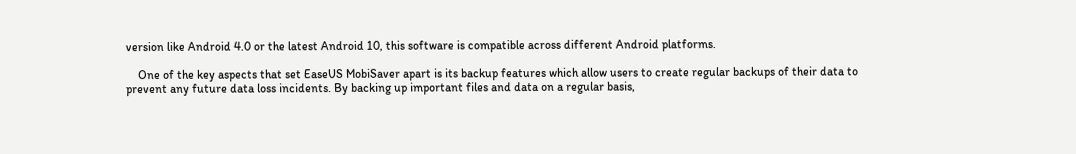version like Android 4.0 or the latest Android 10, this software is compatible across different Android platforms.

    One of the key aspects that set EaseUS MobiSaver apart is its backup features which allow users to create regular backups of their data to prevent any future data loss incidents. By backing up important files and data on a regular basis,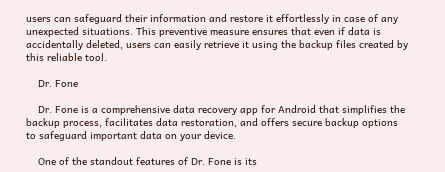users can safeguard their information and restore it effortlessly in case of any unexpected situations. This preventive measure ensures that even if data is accidentally deleted, users can easily retrieve it using the backup files created by this reliable tool.

    Dr. Fone

    Dr. Fone is a comprehensive data recovery app for Android that simplifies the backup process, facilitates data restoration, and offers secure backup options to safeguard important data on your device.

    One of the standout features of Dr. Fone is its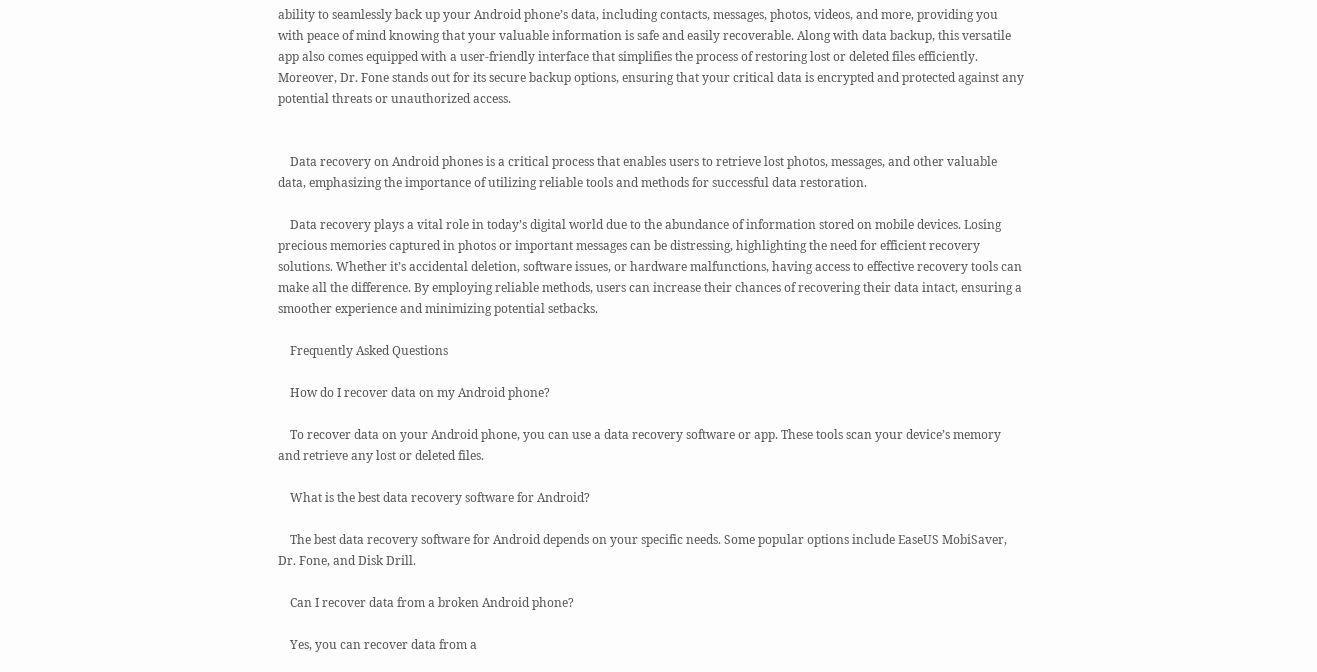ability to seamlessly back up your Android phone’s data, including contacts, messages, photos, videos, and more, providing you with peace of mind knowing that your valuable information is safe and easily recoverable. Along with data backup, this versatile app also comes equipped with a user-friendly interface that simplifies the process of restoring lost or deleted files efficiently. Moreover, Dr. Fone stands out for its secure backup options, ensuring that your critical data is encrypted and protected against any potential threats or unauthorized access.


    Data recovery on Android phones is a critical process that enables users to retrieve lost photos, messages, and other valuable data, emphasizing the importance of utilizing reliable tools and methods for successful data restoration.

    Data recovery plays a vital role in today’s digital world due to the abundance of information stored on mobile devices. Losing precious memories captured in photos or important messages can be distressing, highlighting the need for efficient recovery solutions. Whether it’s accidental deletion, software issues, or hardware malfunctions, having access to effective recovery tools can make all the difference. By employing reliable methods, users can increase their chances of recovering their data intact, ensuring a smoother experience and minimizing potential setbacks.

    Frequently Asked Questions

    How do I recover data on my Android phone?

    To recover data on your Android phone, you can use a data recovery software or app. These tools scan your device’s memory and retrieve any lost or deleted files.

    What is the best data recovery software for Android?

    The best data recovery software for Android depends on your specific needs. Some popular options include EaseUS MobiSaver, Dr. Fone, and Disk Drill.

    Can I recover data from a broken Android phone?

    Yes, you can recover data from a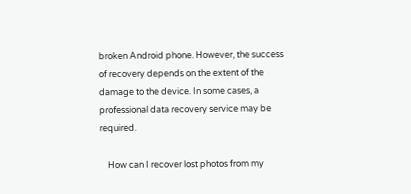broken Android phone. However, the success of recovery depends on the extent of the damage to the device. In some cases, a professional data recovery service may be required.

    How can I recover lost photos from my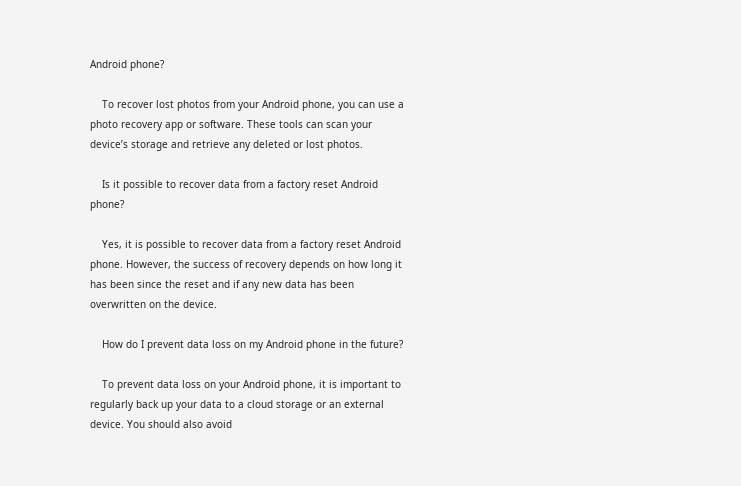Android phone?

    To recover lost photos from your Android phone, you can use a photo recovery app or software. These tools can scan your device’s storage and retrieve any deleted or lost photos.

    Is it possible to recover data from a factory reset Android phone?

    Yes, it is possible to recover data from a factory reset Android phone. However, the success of recovery depends on how long it has been since the reset and if any new data has been overwritten on the device.

    How do I prevent data loss on my Android phone in the future?

    To prevent data loss on your Android phone, it is important to regularly back up your data to a cloud storage or an external device. You should also avoid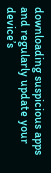downloading suspicious apps and regularly update your device’s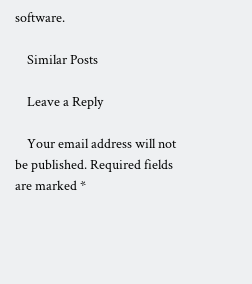software.

    Similar Posts

    Leave a Reply

    Your email address will not be published. Required fields are marked *